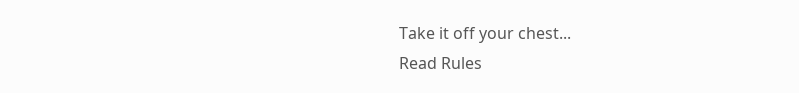Take it off your chest...
Read Rules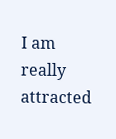I am really attracted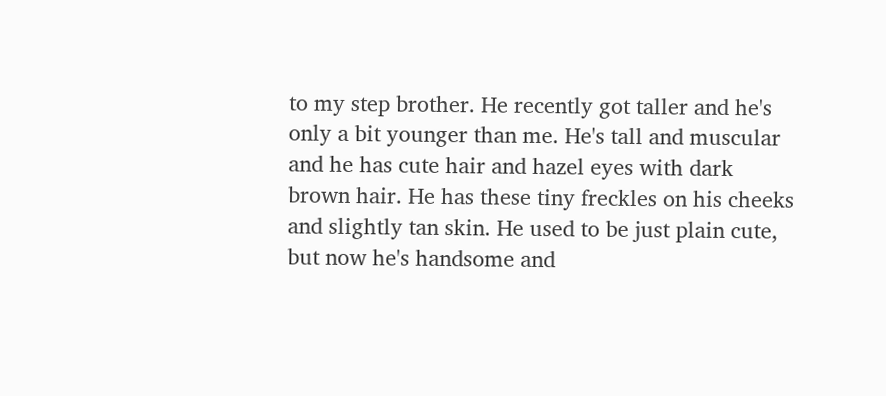to my step brother. He recently got taller and he's only a bit younger than me. He's tall and muscular and he has cute hair and hazel eyes with dark brown hair. He has these tiny freckles on his cheeks and slightly tan skin. He used to be just plain cute, but now he's handsome and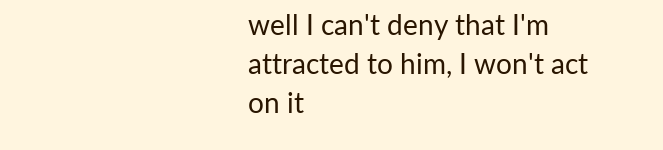well I can't deny that I'm attracted to him, I won't act on it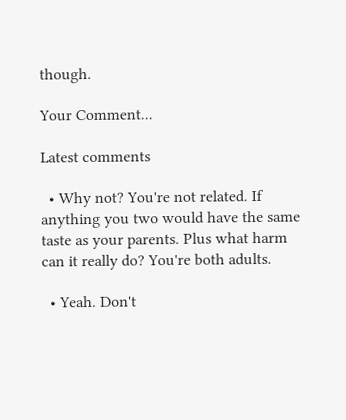though.

Your Comment...

Latest comments

  • Why not? You're not related. If anything you two would have the same taste as your parents. Plus what harm can it really do? You're both adults.

  • Yeah. Don't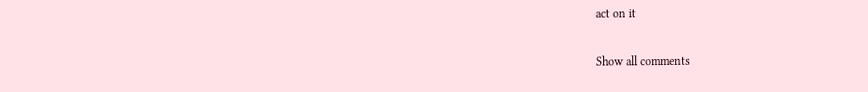act on it

Show all comments